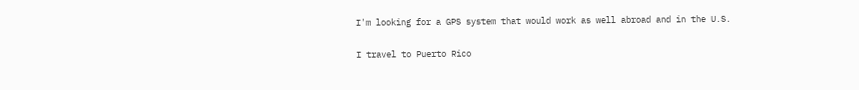I'm looking for a GPS system that would work as well abroad and in the U.S.

I travel to Puerto Rico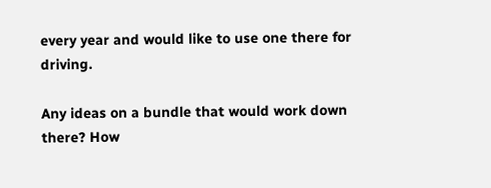every year and would like to use one there for driving.

Any ideas on a bundle that would work down there? How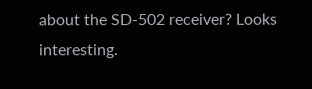about the SD-502 receiver? Looks interesting.